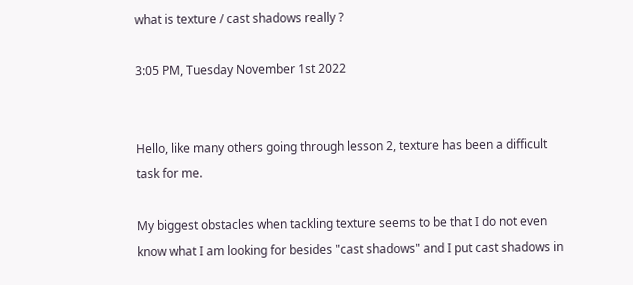what is texture / cast shadows really ?

3:05 PM, Tuesday November 1st 2022


Hello, like many others going through lesson 2, texture has been a difficult task for me.

My biggest obstacles when tackling texture seems to be that I do not even know what I am looking for besides "cast shadows" and I put cast shadows in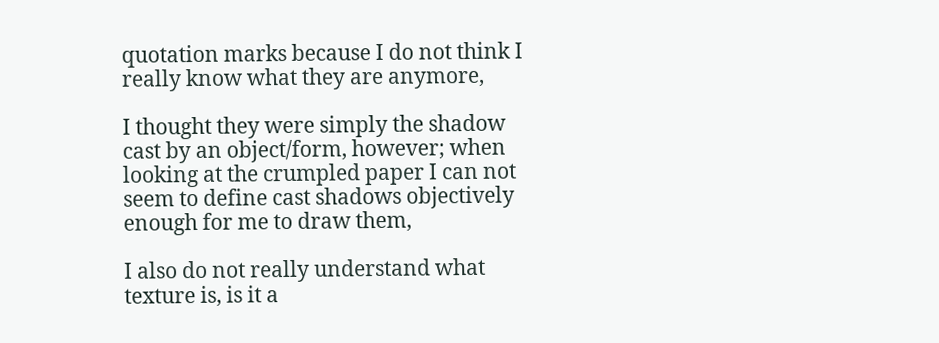quotation marks because I do not think I really know what they are anymore,

I thought they were simply the shadow cast by an object/form, however; when looking at the crumpled paper I can not seem to define cast shadows objectively enough for me to draw them,

I also do not really understand what texture is, is it a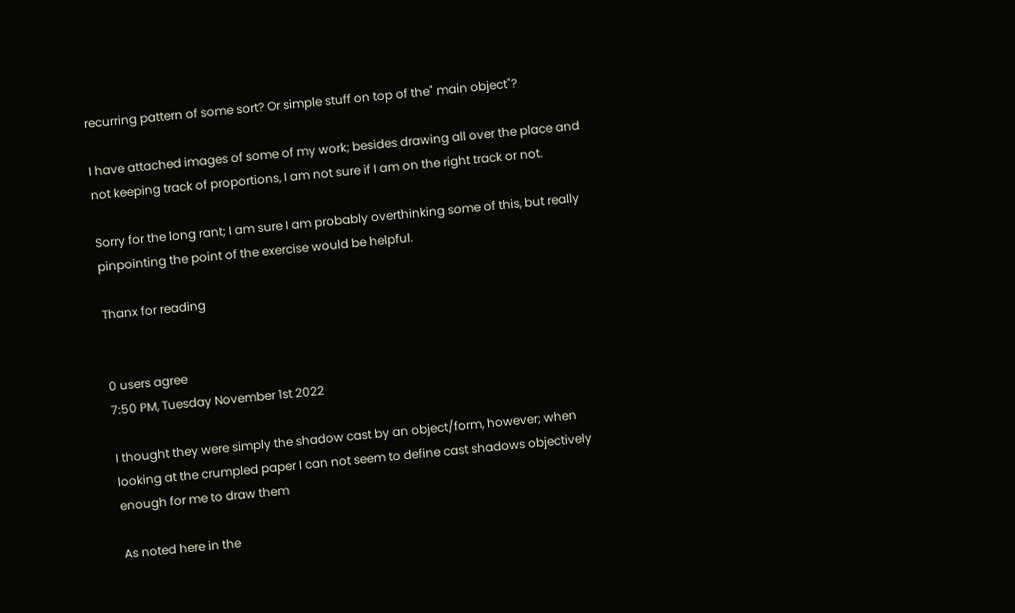recurring pattern of some sort? Or simple stuff on top of the" main object"?

I have attached images of some of my work; besides drawing all over the place and not keeping track of proportions, I am not sure if I am on the right track or not.

Sorry for the long rant; I am sure I am probably overthinking some of this, but really pinpointing the point of the exercise would be helpful.

Thanx for reading


0 users agree
7:50 PM, Tuesday November 1st 2022

I thought they were simply the shadow cast by an object/form, however; when looking at the crumpled paper I can not seem to define cast shadows objectively enough for me to draw them

As noted here in the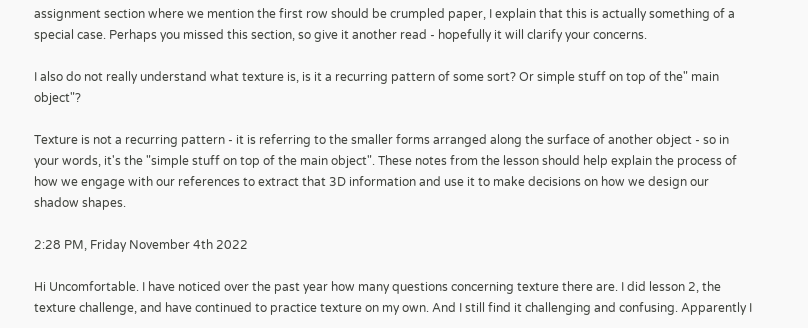assignment section where we mention the first row should be crumpled paper, I explain that this is actually something of a special case. Perhaps you missed this section, so give it another read - hopefully it will clarify your concerns.

I also do not really understand what texture is, is it a recurring pattern of some sort? Or simple stuff on top of the" main object"?

Texture is not a recurring pattern - it is referring to the smaller forms arranged along the surface of another object - so in your words, it's the "simple stuff on top of the main object". These notes from the lesson should help explain the process of how we engage with our references to extract that 3D information and use it to make decisions on how we design our shadow shapes.

2:28 PM, Friday November 4th 2022

Hi Uncomfortable. I have noticed over the past year how many questions concerning texture there are. I did lesson 2, the texture challenge, and have continued to practice texture on my own. And I still find it challenging and confusing. Apparently I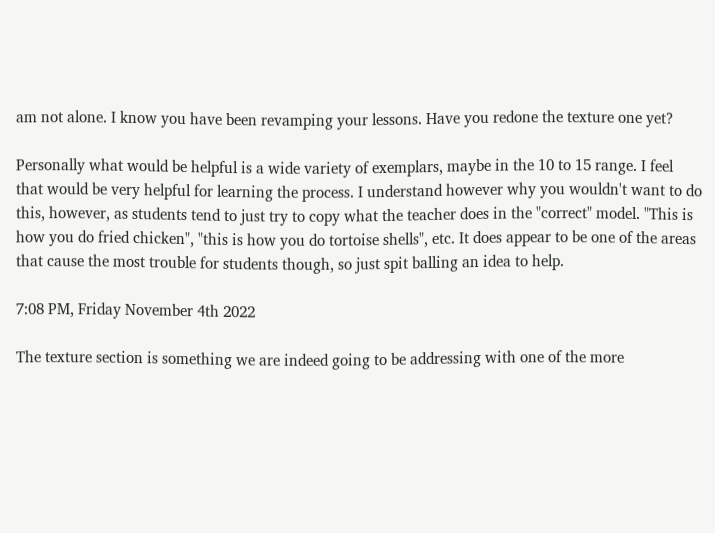am not alone. I know you have been revamping your lessons. Have you redone the texture one yet?

Personally what would be helpful is a wide variety of exemplars, maybe in the 10 to 15 range. I feel that would be very helpful for learning the process. I understand however why you wouldn't want to do this, however, as students tend to just try to copy what the teacher does in the "correct" model. "This is how you do fried chicken", "this is how you do tortoise shells", etc. It does appear to be one of the areas that cause the most trouble for students though, so just spit balling an idea to help.

7:08 PM, Friday November 4th 2022

The texture section is something we are indeed going to be addressing with one of the more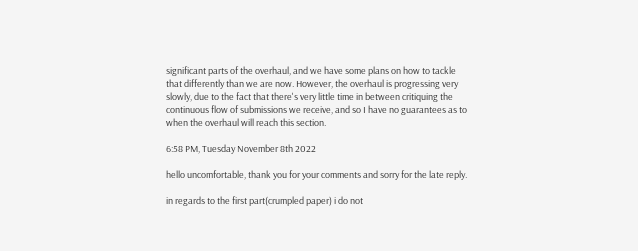significant parts of the overhaul, and we have some plans on how to tackle that differently than we are now. However, the overhaul is progressing very slowly, due to the fact that there's very little time in between critiquing the continuous flow of submissions we receive, and so I have no guarantees as to when the overhaul will reach this section.

6:58 PM, Tuesday November 8th 2022

hello uncomfortable, thank you for your comments and sorry for the late reply.

in regards to the first part(crumpled paper) i do not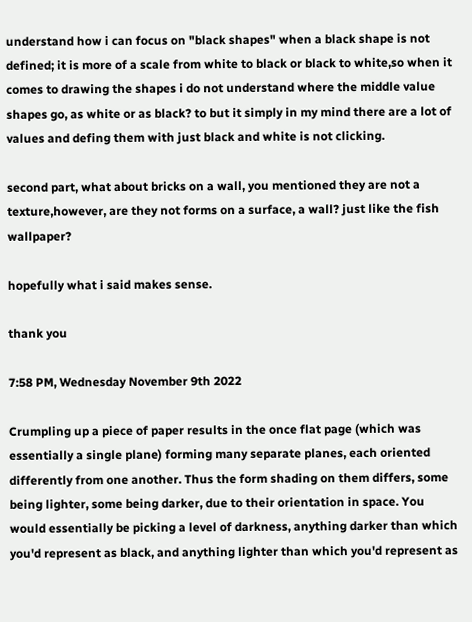understand how i can focus on "black shapes" when a black shape is not defined; it is more of a scale from white to black or black to white,so when it comes to drawing the shapes i do not understand where the middle value shapes go, as white or as black? to but it simply in my mind there are a lot of values and defing them with just black and white is not clicking.

second part, what about bricks on a wall, you mentioned they are not a texture,however, are they not forms on a surface, a wall? just like the fish wallpaper?

hopefully what i said makes sense.

thank you

7:58 PM, Wednesday November 9th 2022

Crumpling up a piece of paper results in the once flat page (which was essentially a single plane) forming many separate planes, each oriented differently from one another. Thus the form shading on them differs, some being lighter, some being darker, due to their orientation in space. You would essentially be picking a level of darkness, anything darker than which you'd represent as black, and anything lighter than which you'd represent as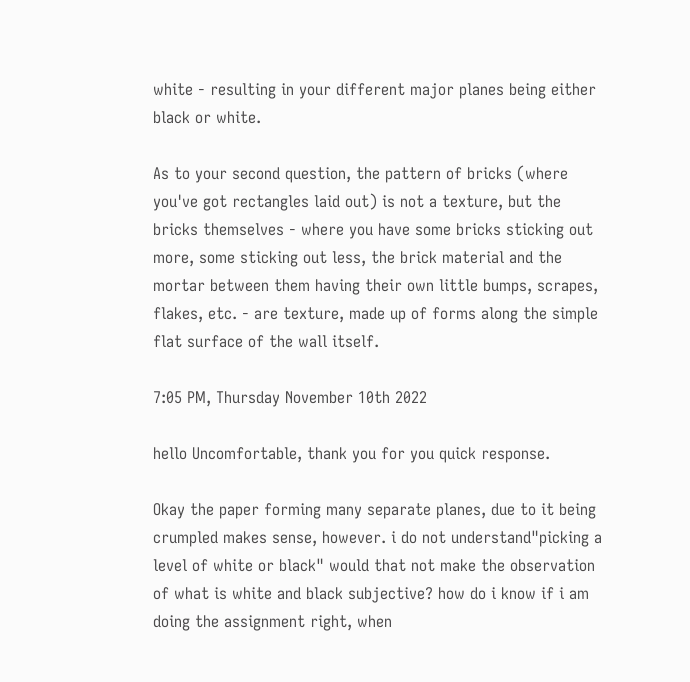white - resulting in your different major planes being either black or white.

As to your second question, the pattern of bricks (where you've got rectangles laid out) is not a texture, but the bricks themselves - where you have some bricks sticking out more, some sticking out less, the brick material and the mortar between them having their own little bumps, scrapes, flakes, etc. - are texture, made up of forms along the simple flat surface of the wall itself.

7:05 PM, Thursday November 10th 2022

hello Uncomfortable, thank you for you quick response.

Okay the paper forming many separate planes, due to it being crumpled makes sense, however. i do not understand"picking a level of white or black" would that not make the observation of what is white and black subjective? how do i know if i am doing the assignment right, when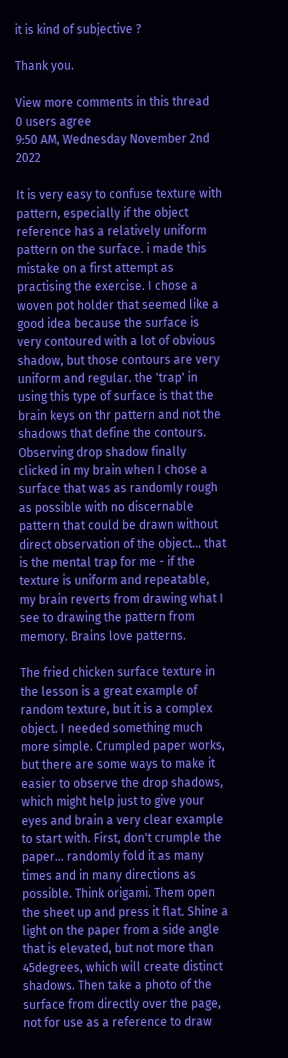it is kind of subjective ?

Thank you.

View more comments in this thread
0 users agree
9:50 AM, Wednesday November 2nd 2022

It is very easy to confuse texture with pattern, especially if the object reference has a relatively uniform pattern on the surface. i made this mistake on a first attempt as practising the exercise. I chose a woven pot holder that seemed like a good idea because the surface is very contoured with a lot of obvious shadow, but those contours are very uniform and regular. the 'trap' in using this type of surface is that the brain keys on thr pattern and not the shadows that define the contours. Observing drop shadow finally clicked in my brain when I chose a surface that was as randomly rough as possible with no discernable pattern that could be drawn without direct observation of the object... that is the mental trap for me - if the texture is uniform and repeatable, my brain reverts from drawing what I see to drawing the pattern from memory. Brains love patterns.

The fried chicken surface texture in the lesson is a great example of random texture, but it is a complex object. I needed something much more simple. Crumpled paper works, but there are some ways to make it easier to observe the drop shadows, which might help just to give your eyes and brain a very clear example to start with. First, don't crumple the paper... randomly fold it as many times and in many directions as possible. Think origami. Them open the sheet up and press it flat. Shine a light on the paper from a side angle that is elevated, but not more than 45degrees, which will create distinct shadows. Then take a photo of the surface from directly over the page, not for use as a reference to draw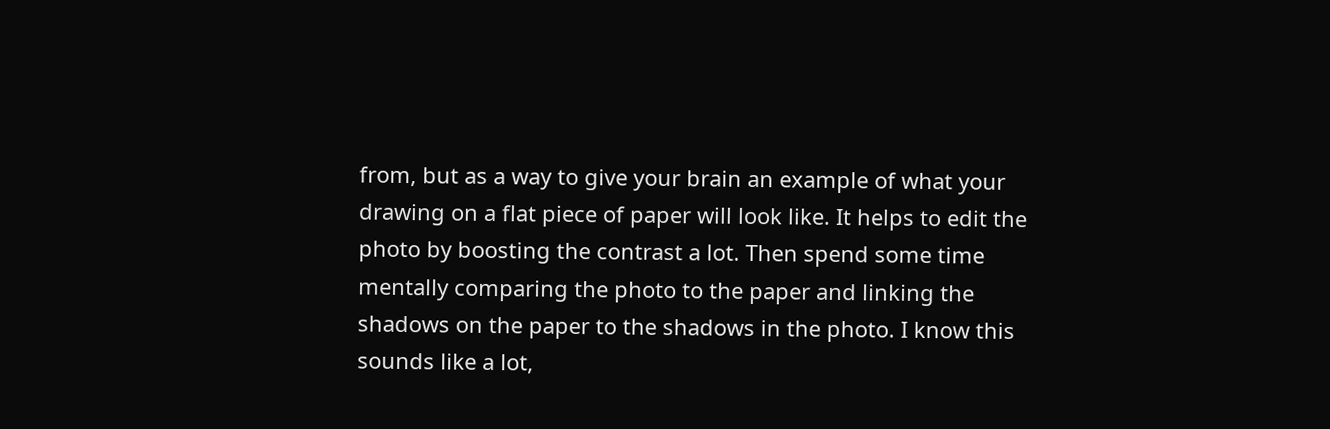from, but as a way to give your brain an example of what your drawing on a flat piece of paper will look like. It helps to edit the photo by boosting the contrast a lot. Then spend some time mentally comparing the photo to the paper and linking the shadows on the paper to the shadows in the photo. I know this sounds like a lot,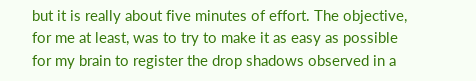but it is really about five minutes of effort. The objective, for me at least, was to try to make it as easy as possible for my brain to register the drop shadows observed in a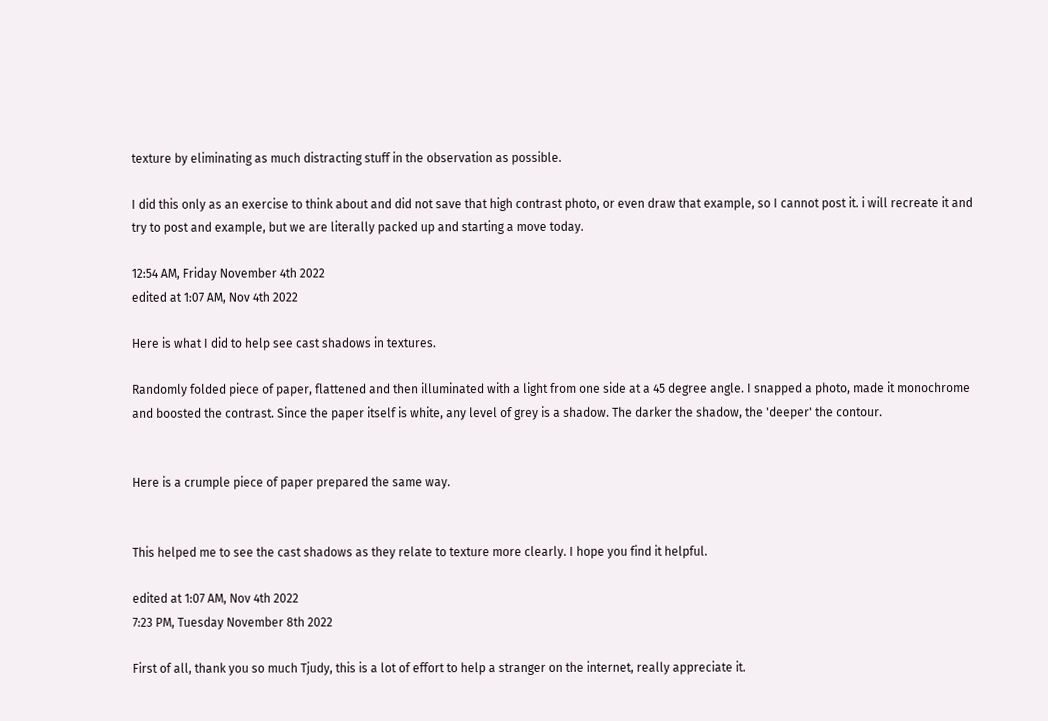texture by eliminating as much distracting stuff in the observation as possible.

I did this only as an exercise to think about and did not save that high contrast photo, or even draw that example, so I cannot post it. i will recreate it and try to post and example, but we are literally packed up and starting a move today.

12:54 AM, Friday November 4th 2022
edited at 1:07 AM, Nov 4th 2022

Here is what I did to help see cast shadows in textures.

Randomly folded piece of paper, flattened and then illuminated with a light from one side at a 45 degree angle. I snapped a photo, made it monochrome and boosted the contrast. Since the paper itself is white, any level of grey is a shadow. The darker the shadow, the 'deeper' the contour.


Here is a crumple piece of paper prepared the same way.


This helped me to see the cast shadows as they relate to texture more clearly. I hope you find it helpful.

edited at 1:07 AM, Nov 4th 2022
7:23 PM, Tuesday November 8th 2022

First of all, thank you so much Tjudy, this is a lot of effort to help a stranger on the internet, really appreciate it.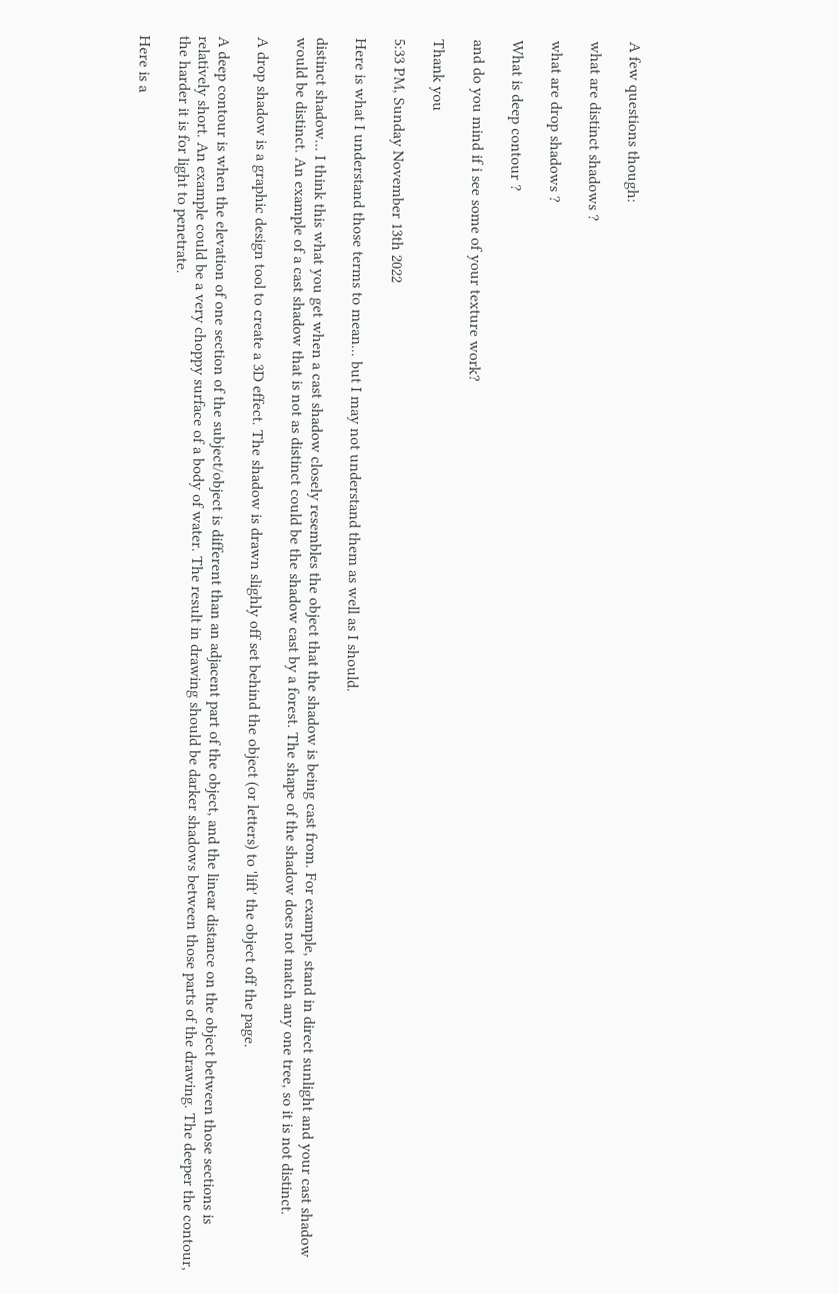A few questions though:

what are distinct shadows ?

what are drop shadows ?

What is deep contour ?

and do you mind if i see some of your texture work?

Thank you

5:33 PM, Sunday November 13th 2022

Here is what I understand those terms to mean... but I may not understand them as well as I should.

distinct shadow... I think this what you get when a cast shadow closely resembles the object that the shadow is being cast from. For example, stand in direct sunlight and your cast shadow would be distinct. An example of a cast shadow that is not as distinct could be the shadow cast by a forest. The shape of the shadow does not match any one tree, so it is not distinct.

A drop shadow is a graphic design tool to create a 3D effect. The shadow is drawn slighly off set behind the object (or letters) to 'lift' the object off the page.

A deep contour is when the elevation of one section of the subject/object is different than an adjacent part of the object, and the linear distance on the object between those sections is relatively short. An example could be a very choppy surface of a body of water. The result in drawing should be darker shadows between those parts of the drawing. The deeper the contour, the harder it is for light to penetrate.

Here is a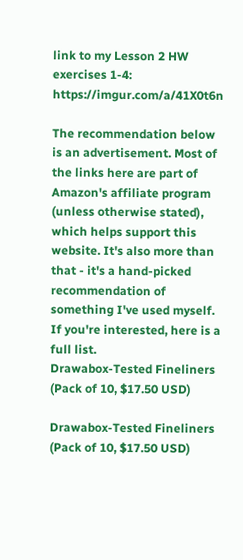link to my Lesson 2 HW exercises 1-4: https://imgur.com/a/41X0t6n

The recommendation below is an advertisement. Most of the links here are part of Amazon's affiliate program (unless otherwise stated), which helps support this website. It's also more than that - it's a hand-picked recommendation of something I've used myself. If you're interested, here is a full list.
Drawabox-Tested Fineliners (Pack of 10, $17.50 USD)

Drawabox-Tested Fineliners (Pack of 10, $17.50 USD)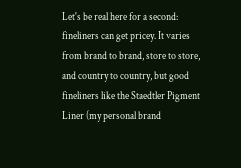Let's be real here for a second: fineliners can get pricey. It varies from brand to brand, store to store, and country to country, but good fineliners like the Staedtler Pigment Liner (my personal brand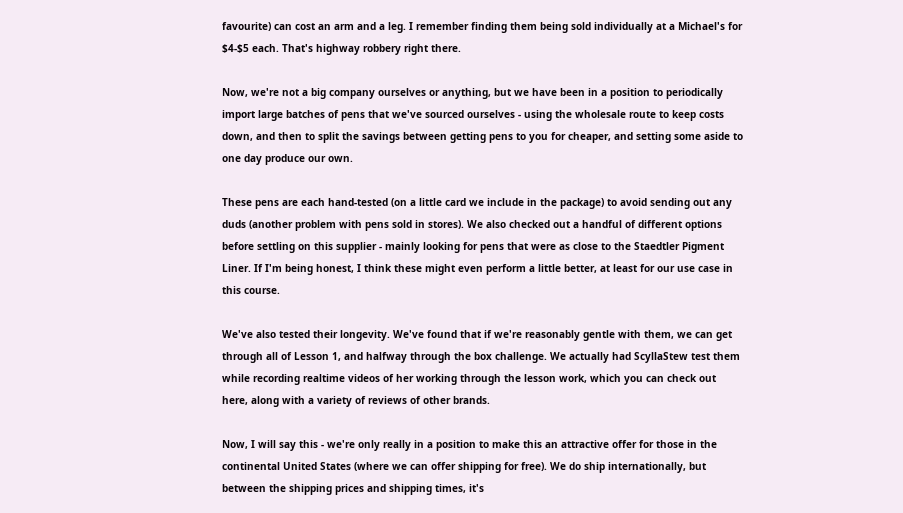favourite) can cost an arm and a leg. I remember finding them being sold individually at a Michael's for $4-$5 each. That's highway robbery right there.

Now, we're not a big company ourselves or anything, but we have been in a position to periodically import large batches of pens that we've sourced ourselves - using the wholesale route to keep costs down, and then to split the savings between getting pens to you for cheaper, and setting some aside to one day produce our own.

These pens are each hand-tested (on a little card we include in the package) to avoid sending out any duds (another problem with pens sold in stores). We also checked out a handful of different options before settling on this supplier - mainly looking for pens that were as close to the Staedtler Pigment Liner. If I'm being honest, I think these might even perform a little better, at least for our use case in this course.

We've also tested their longevity. We've found that if we're reasonably gentle with them, we can get through all of Lesson 1, and halfway through the box challenge. We actually had ScyllaStew test them while recording realtime videos of her working through the lesson work, which you can check out here, along with a variety of reviews of other brands.

Now, I will say this - we're only really in a position to make this an attractive offer for those in the continental United States (where we can offer shipping for free). We do ship internationally, but between the shipping prices and shipping times, it's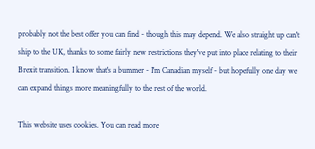probably not the best offer you can find - though this may depend. We also straight up can't ship to the UK, thanks to some fairly new restrictions they've put into place relating to their Brexit transition. I know that's a bummer - I'm Canadian myself - but hopefully one day we can expand things more meaningfully to the rest of the world.

This website uses cookies. You can read more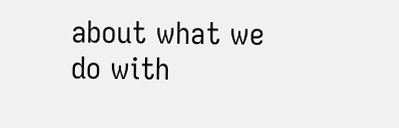about what we do with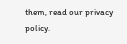them, read our privacy policy.